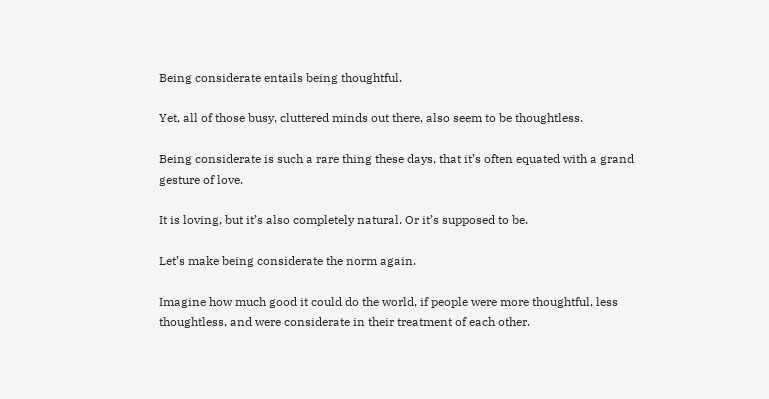Being considerate entails being thoughtful.

Yet, all of those busy, cluttered minds out there, also seem to be thoughtless.

Being considerate is such a rare thing these days, that it’s often equated with a grand gesture of love.

It is loving, but it’s also completely natural. Or it’s supposed to be.

Let’s make being considerate the norm again.

Imagine how much good it could do the world, if people were more thoughtful, less thoughtless, and were considerate in their treatment of each other.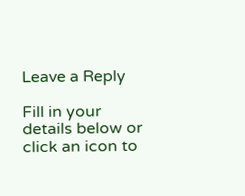Leave a Reply

Fill in your details below or click an icon to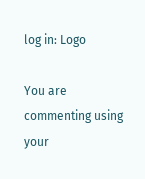log in: Logo

You are commenting using your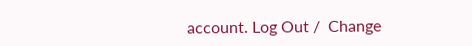account. Log Out /  Change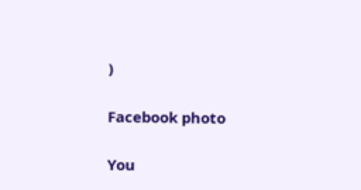)

Facebook photo

You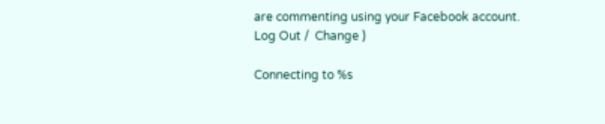are commenting using your Facebook account. Log Out /  Change )

Connecting to %s